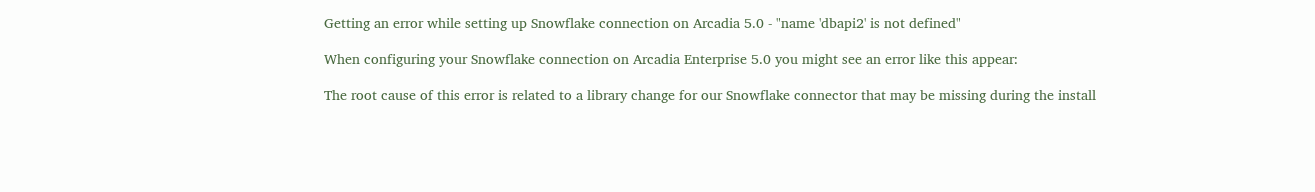Getting an error while setting up Snowflake connection on Arcadia 5.0 - "name 'dbapi2' is not defined"

When configuring your Snowflake connection on Arcadia Enterprise 5.0 you might see an error like this appear:

The root cause of this error is related to a library change for our Snowflake connector that may be missing during the install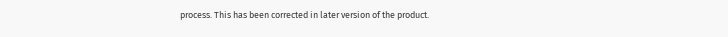process. This has been corrected in later version of the product.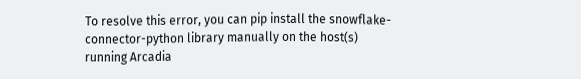To resolve this error, you can pip install the snowflake-connector-python library manually on the host(s) running Arcadia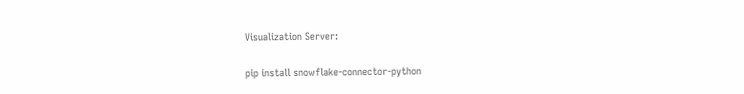Visualization Server:

pip install snowflake-connector-python